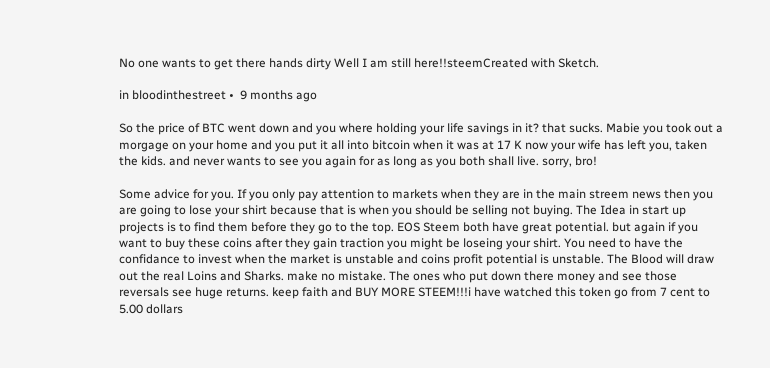No one wants to get there hands dirty Well I am still here!!steemCreated with Sketch.

in bloodinthestreet •  9 months ago

So the price of BTC went down and you where holding your life savings in it? that sucks. Mabie you took out a morgage on your home and you put it all into bitcoin when it was at 17 K now your wife has left you, taken the kids. and never wants to see you again for as long as you both shall live. sorry, bro!

Some advice for you. If you only pay attention to markets when they are in the main streem news then you are going to lose your shirt because that is when you should be selling not buying. The Idea in start up projects is to find them before they go to the top. EOS Steem both have great potential. but again if you want to buy these coins after they gain traction you might be loseing your shirt. You need to have the confidance to invest when the market is unstable and coins profit potential is unstable. The Blood will draw out the real Loins and Sharks. make no mistake. The ones who put down there money and see those reversals see huge returns. keep faith and BUY MORE STEEM!!!i have watched this token go from 7 cent to 5.00 dollars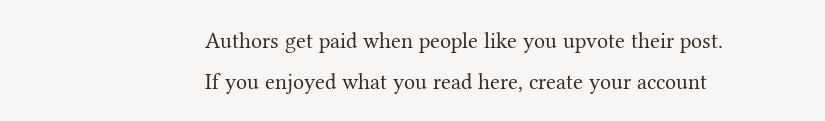Authors get paid when people like you upvote their post.
If you enjoyed what you read here, create your account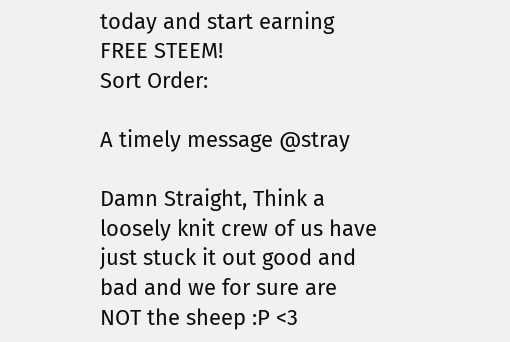today and start earning FREE STEEM!
Sort Order:

A timely message @stray

Damn Straight, Think a loosely knit crew of us have just stuck it out good and bad and we for sure are NOT the sheep :P <3